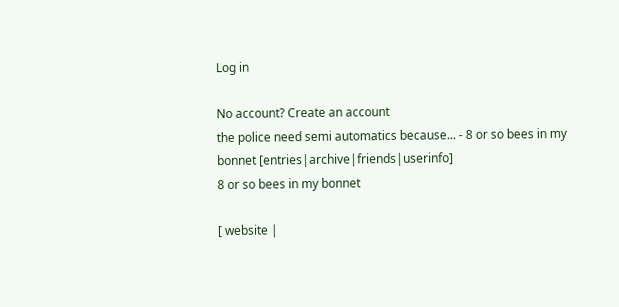Log in

No account? Create an account
the police need semi automatics because... - 8 or so bees in my bonnet [entries|archive|friends|userinfo]
8 or so bees in my bonnet

[ website |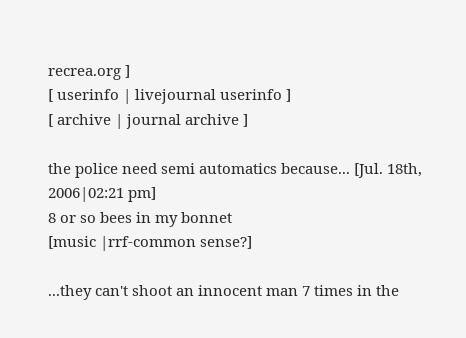recrea.org ]
[ userinfo | livejournal userinfo ]
[ archive | journal archive ]

the police need semi automatics because... [Jul. 18th, 2006|02:21 pm]
8 or so bees in my bonnet
[music |rrf-common sense?]

...they can't shoot an innocent man 7 times in the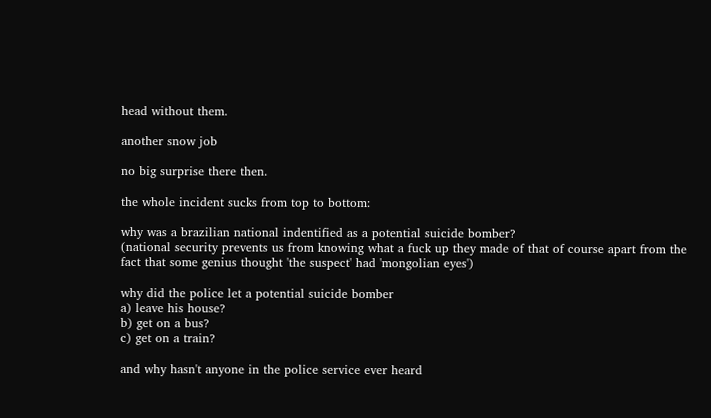head without them.

another snow job

no big surprise there then.

the whole incident sucks from top to bottom:

why was a brazilian national indentified as a potential suicide bomber?
(national security prevents us from knowing what a fuck up they made of that of course apart from the fact that some genius thought 'the suspect' had 'mongolian eyes')

why did the police let a potential suicide bomber
a) leave his house?
b) get on a bus?
c) get on a train?

and why hasn't anyone in the police service ever heard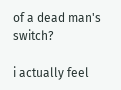of a dead man's switch?

i actually feel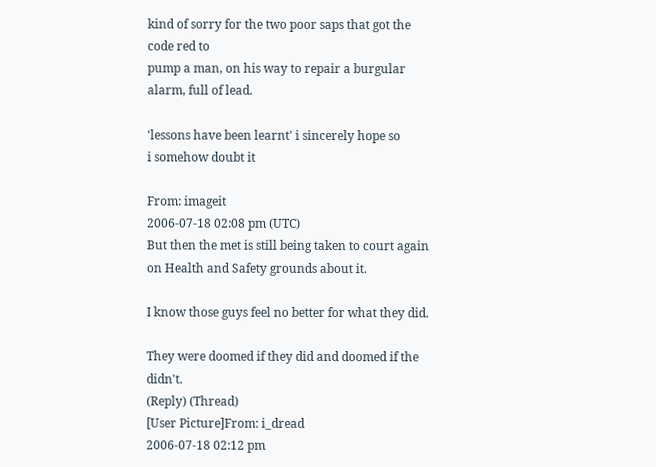kind of sorry for the two poor saps that got the code red to
pump a man, on his way to repair a burgular alarm, full of lead.

'lessons have been learnt' i sincerely hope so
i somehow doubt it

From: imageit
2006-07-18 02:08 pm (UTC)
But then the met is still being taken to court again on Health and Safety grounds about it.

I know those guys feel no better for what they did.

They were doomed if they did and doomed if the didn't.
(Reply) (Thread)
[User Picture]From: i_dread
2006-07-18 02:12 pm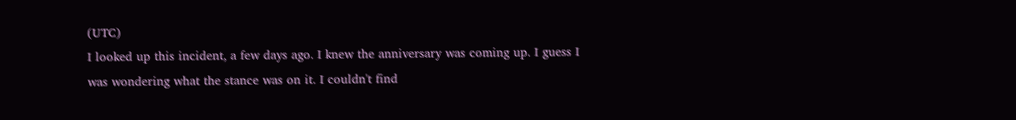(UTC)
I looked up this incident, a few days ago. I knew the anniversary was coming up. I guess I was wondering what the stance was on it. I couldn't find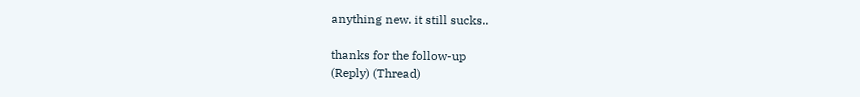anything new. it still sucks..

thanks for the follow-up
(Reply) (Thread)